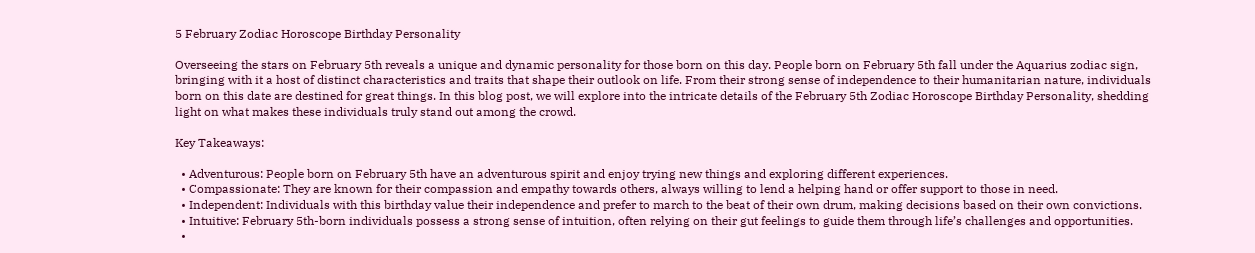5 February Zodiac Horoscope Birthday Personality

Overseeing the stars on February 5th reveals a unique and dynamic personality for those born on this day. People born on February 5th fall under the Aquarius zodiac sign, bringing with it a host of distinct characteristics and traits that shape their outlook on life. From their strong sense of independence to their humanitarian nature, individuals born on this date are destined for great things. In this blog post, we will explore into the intricate details of the February 5th Zodiac Horoscope Birthday Personality, shedding light on what makes these individuals truly stand out among the crowd.

Key Takeaways:

  • Adventurous: People born on February 5th have an adventurous spirit and enjoy trying new things and exploring different experiences.
  • Compassionate: They are known for their compassion and empathy towards others, always willing to lend a helping hand or offer support to those in need.
  • Independent: Individuals with this birthday value their independence and prefer to march to the beat of their own drum, making decisions based on their own convictions.
  • Intuitive: February 5th-born individuals possess a strong sense of intuition, often relying on their gut feelings to guide them through life’s challenges and opportunities.
  •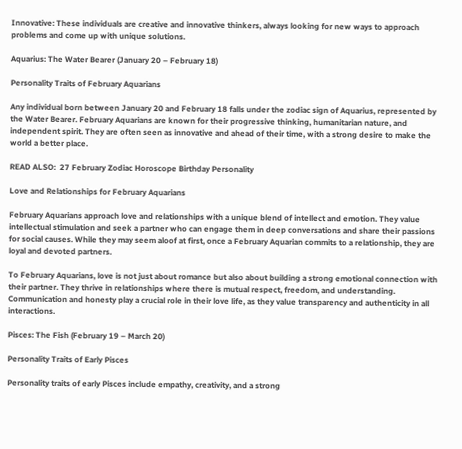Innovative: These individuals are creative and innovative thinkers, always looking for new ways to approach problems and come up with unique solutions.

Aquarius: The Water Bearer (January 20 – February 18)

Personality Traits of February Aquarians

Any individual born between January 20 and February 18 falls under the zodiac sign of Aquarius, represented by the Water Bearer. February Aquarians are known for their progressive thinking, humanitarian nature, and independent spirit. They are often seen as innovative and ahead of their time, with a strong desire to make the world a better place.

READ ALSO:  27 February Zodiac Horoscope Birthday Personality

Love and Relationships for February Aquarians

February Aquarians approach love and relationships with a unique blend of intellect and emotion. They value intellectual stimulation and seek a partner who can engage them in deep conversations and share their passions for social causes. While they may seem aloof at first, once a February Aquarian commits to a relationship, they are loyal and devoted partners.

To February Aquarians, love is not just about romance but also about building a strong emotional connection with their partner. They thrive in relationships where there is mutual respect, freedom, and understanding. Communication and honesty play a crucial role in their love life, as they value transparency and authenticity in all interactions.

Pisces: The Fish (February 19 – March 20)

Personality Traits of Early Pisces

Personality traits of early Pisces include empathy, creativity, and a strong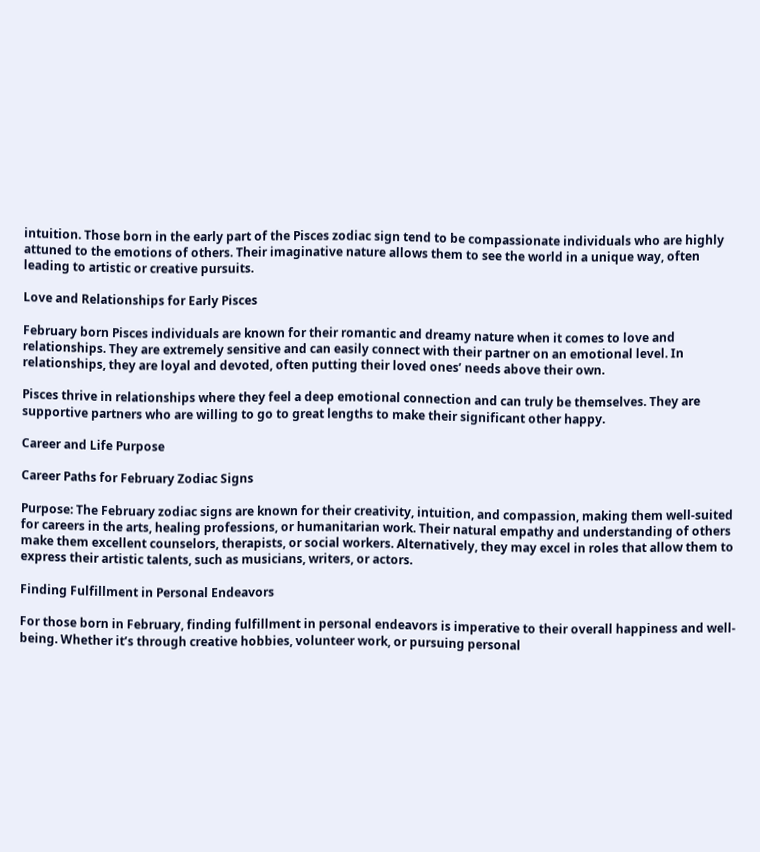intuition. Those born in the early part of the Pisces zodiac sign tend to be compassionate individuals who are highly attuned to the emotions of others. Their imaginative nature allows them to see the world in a unique way, often leading to artistic or creative pursuits.

Love and Relationships for Early Pisces

February born Pisces individuals are known for their romantic and dreamy nature when it comes to love and relationships. They are extremely sensitive and can easily connect with their partner on an emotional level. In relationships, they are loyal and devoted, often putting their loved ones’ needs above their own.

Pisces thrive in relationships where they feel a deep emotional connection and can truly be themselves. They are supportive partners who are willing to go to great lengths to make their significant other happy.

Career and Life Purpose

Career Paths for February Zodiac Signs

Purpose: The February zodiac signs are known for their creativity, intuition, and compassion, making them well-suited for careers in the arts, healing professions, or humanitarian work. Their natural empathy and understanding of others make them excellent counselors, therapists, or social workers. Alternatively, they may excel in roles that allow them to express their artistic talents, such as musicians, writers, or actors.

Finding Fulfillment in Personal Endeavors

For those born in February, finding fulfillment in personal endeavors is imperative to their overall happiness and well-being. Whether it’s through creative hobbies, volunteer work, or pursuing personal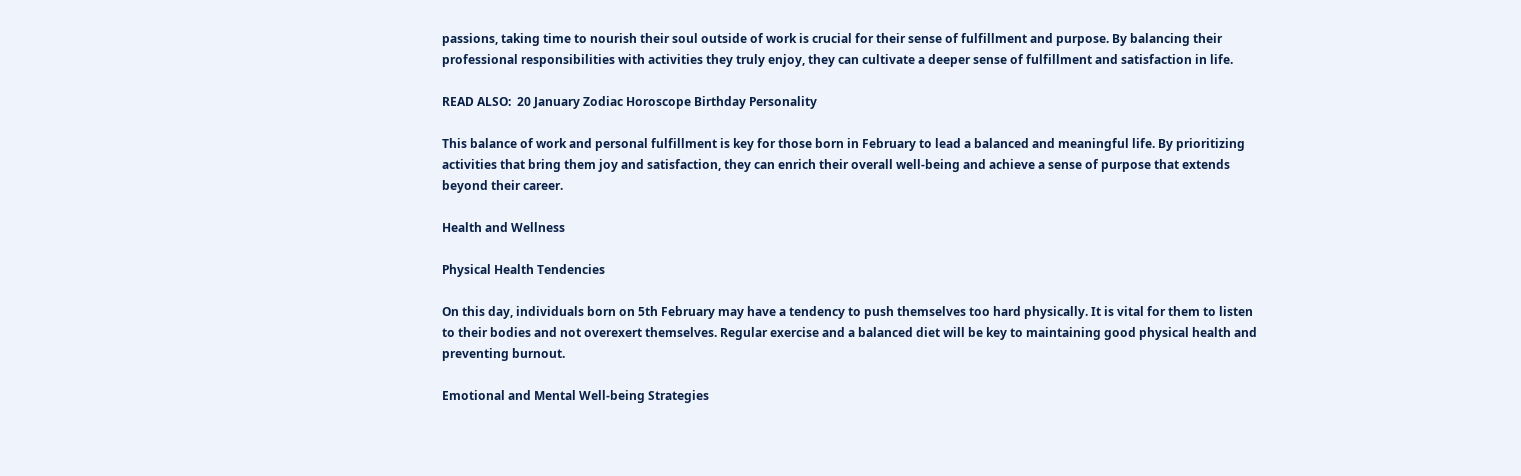passions, taking time to nourish their soul outside of work is crucial for their sense of fulfillment and purpose. By balancing their professional responsibilities with activities they truly enjoy, they can cultivate a deeper sense of fulfillment and satisfaction in life.

READ ALSO:  20 January Zodiac Horoscope Birthday Personality

This balance of work and personal fulfillment is key for those born in February to lead a balanced and meaningful life. By prioritizing activities that bring them joy and satisfaction, they can enrich their overall well-being and achieve a sense of purpose that extends beyond their career.

Health and Wellness

Physical Health Tendencies

On this day, individuals born on 5th February may have a tendency to push themselves too hard physically. It is vital for them to listen to their bodies and not overexert themselves. Regular exercise and a balanced diet will be key to maintaining good physical health and preventing burnout.

Emotional and Mental Well-being Strategies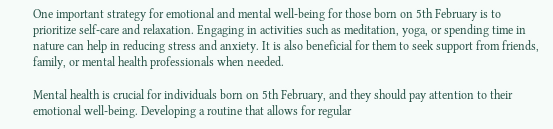One important strategy for emotional and mental well-being for those born on 5th February is to prioritize self-care and relaxation. Engaging in activities such as meditation, yoga, or spending time in nature can help in reducing stress and anxiety. It is also beneficial for them to seek support from friends, family, or mental health professionals when needed.

Mental health is crucial for individuals born on 5th February, and they should pay attention to their emotional well-being. Developing a routine that allows for regular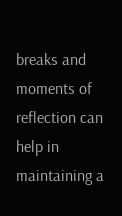breaks and moments of reflection can help in maintaining a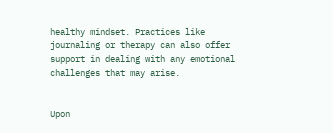healthy mindset. Practices like journaling or therapy can also offer support in dealing with any emotional challenges that may arise.


Upon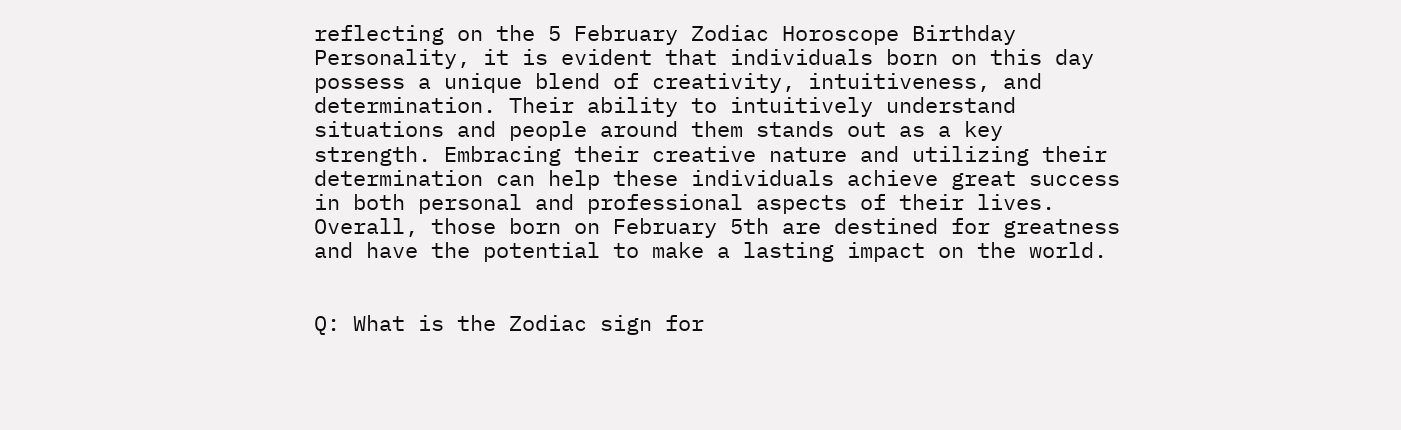reflecting on the 5 February Zodiac Horoscope Birthday Personality, it is evident that individuals born on this day possess a unique blend of creativity, intuitiveness, and determination. Their ability to intuitively understand situations and people around them stands out as a key strength. Embracing their creative nature and utilizing their determination can help these individuals achieve great success in both personal and professional aspects of their lives. Overall, those born on February 5th are destined for greatness and have the potential to make a lasting impact on the world.


Q: What is the Zodiac sign for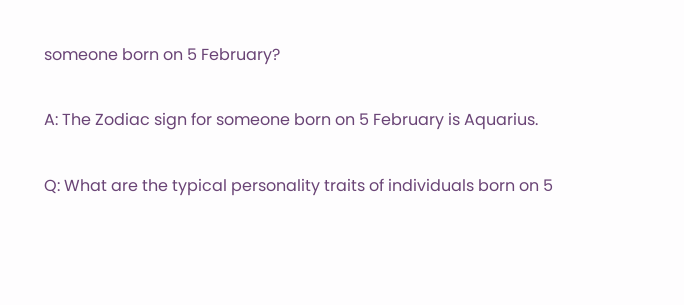someone born on 5 February?

A: The Zodiac sign for someone born on 5 February is Aquarius.

Q: What are the typical personality traits of individuals born on 5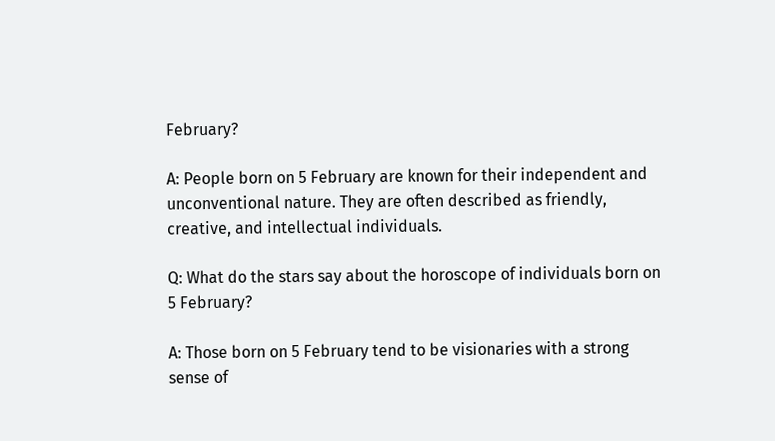February?

A: People born on 5 February are known for their independent and unconventional nature. They are often described as friendly, creative, and intellectual individuals.

Q: What do the stars say about the horoscope of individuals born on 5 February?

A: Those born on 5 February tend to be visionaries with a strong sense of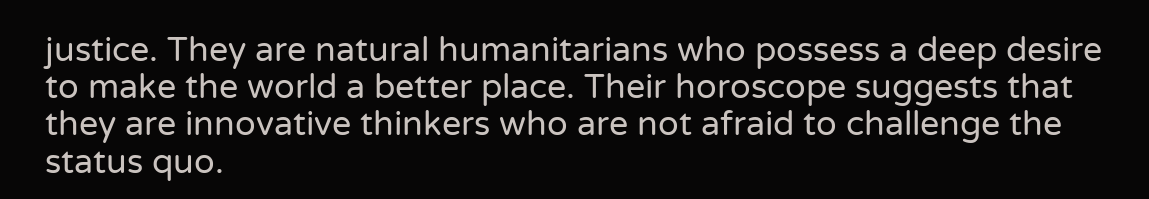justice. They are natural humanitarians who possess a deep desire to make the world a better place. Their horoscope suggests that they are innovative thinkers who are not afraid to challenge the status quo.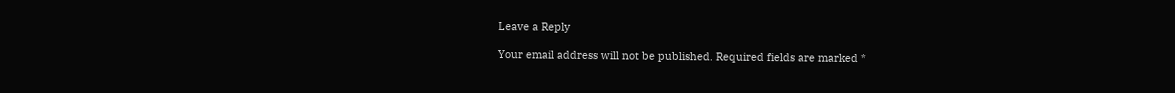Leave a Reply

Your email address will not be published. Required fields are marked *